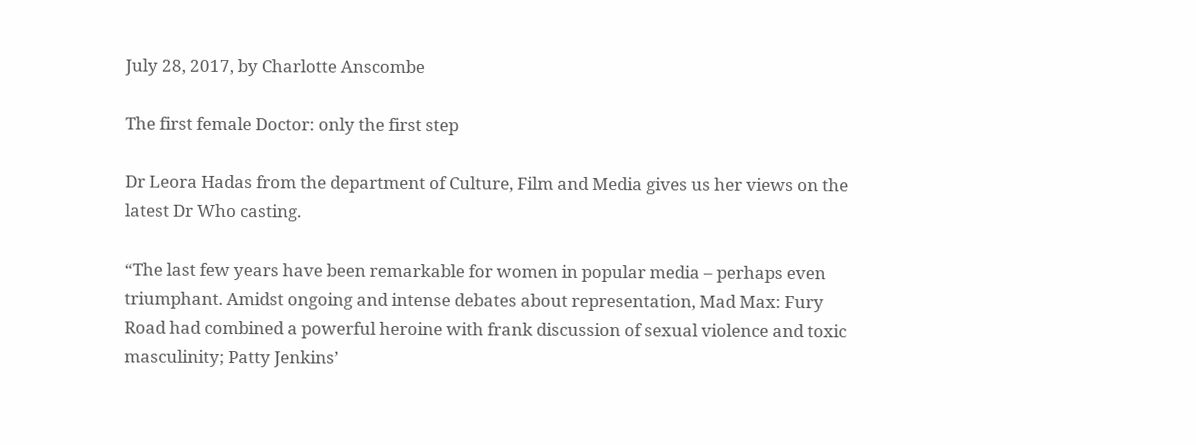July 28, 2017, by Charlotte Anscombe

The first female Doctor: only the first step

Dr Leora Hadas from the department of Culture, Film and Media gives us her views on the latest Dr Who casting.

“The last few years have been remarkable for women in popular media – perhaps even triumphant. Amidst ongoing and intense debates about representation, Mad Max: Fury Road had combined a powerful heroine with frank discussion of sexual violence and toxic masculinity; Patty Jenkins’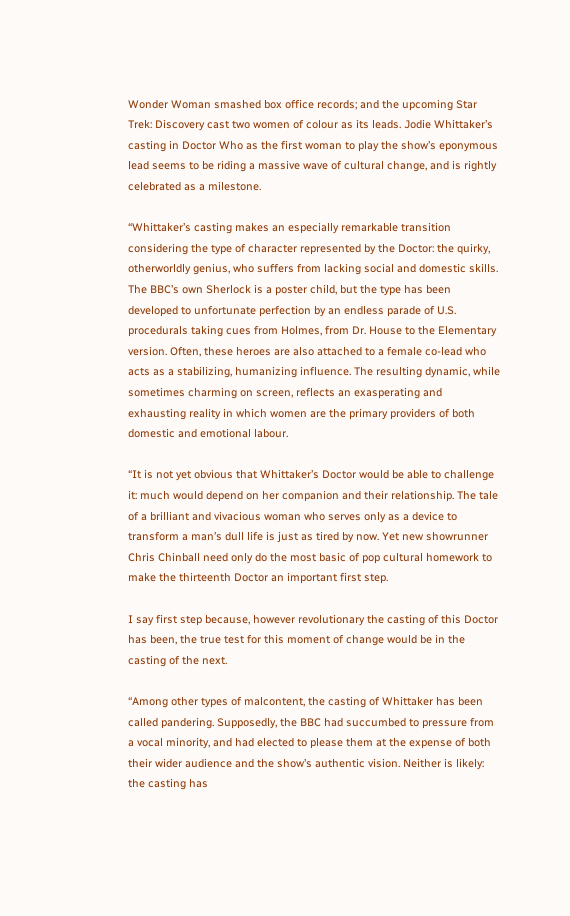Wonder Woman smashed box office records; and the upcoming Star Trek: Discovery cast two women of colour as its leads. Jodie Whittaker’s casting in Doctor Who as the first woman to play the show’s eponymous lead seems to be riding a massive wave of cultural change, and is rightly celebrated as a milestone.

“Whittaker’s casting makes an especially remarkable transition considering the type of character represented by the Doctor: the quirky, otherworldly genius, who suffers from lacking social and domestic skills. The BBC’s own Sherlock is a poster child, but the type has been developed to unfortunate perfection by an endless parade of U.S. procedurals taking cues from Holmes, from Dr. House to the Elementary version. Often, these heroes are also attached to a female co-lead who acts as a stabilizing, humanizing influence. The resulting dynamic, while sometimes charming on screen, reflects an exasperating and exhausting reality in which women are the primary providers of both domestic and emotional labour.

“It is not yet obvious that Whittaker’s Doctor would be able to challenge it: much would depend on her companion and their relationship. The tale of a brilliant and vivacious woman who serves only as a device to transform a man’s dull life is just as tired by now. Yet new showrunner Chris Chinball need only do the most basic of pop cultural homework to make the thirteenth Doctor an important first step.

I say first step because, however revolutionary the casting of this Doctor has been, the true test for this moment of change would be in the casting of the next.

“Among other types of malcontent, the casting of Whittaker has been called pandering. Supposedly, the BBC had succumbed to pressure from a vocal minority, and had elected to please them at the expense of both their wider audience and the show’s authentic vision. Neither is likely: the casting has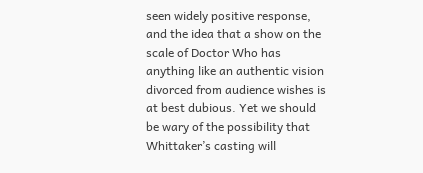seen widely positive response, and the idea that a show on the scale of Doctor Who has anything like an authentic vision divorced from audience wishes is at best dubious. Yet we should be wary of the possibility that Whittaker’s casting will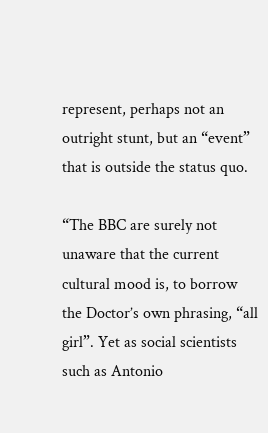represent, perhaps not an outright stunt, but an “event” that is outside the status quo.

“The BBC are surely not unaware that the current cultural mood is, to borrow the Doctor’s own phrasing, “all girl”. Yet as social scientists such as Antonio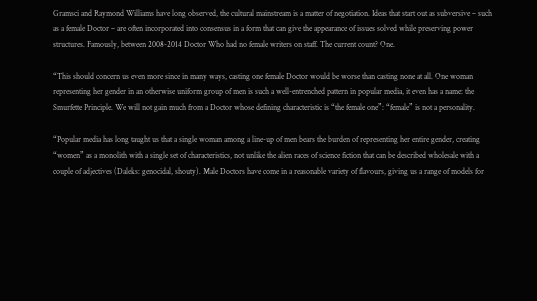Gramsci and Raymond Williams have long observed, the cultural mainstream is a matter of negotiation. Ideas that start out as subversive – such as a female Doctor – are often incorporated into consensus in a form that can give the appearance of issues solved while preserving power structures. Famously, between 2008-2014 Doctor Who had no female writers on staff. The current count? One.

“This should concern us even more since in many ways, casting one female Doctor would be worse than casting none at all. One woman representing her gender in an otherwise uniform group of men is such a well-entrenched pattern in popular media, it even has a name: the Smurfette Principle. We will not gain much from a Doctor whose defining characteristic is “the female one”: “female” is not a personality.

“Popular media has long taught us that a single woman among a line-up of men bears the burden of representing her entire gender, creating “women” as a monolith with a single set of characteristics, not unlike the alien races of science fiction that can be described wholesale with a couple of adjectives (Daleks: genocidal, shouty). Male Doctors have come in a reasonable variety of flavours, giving us a range of models for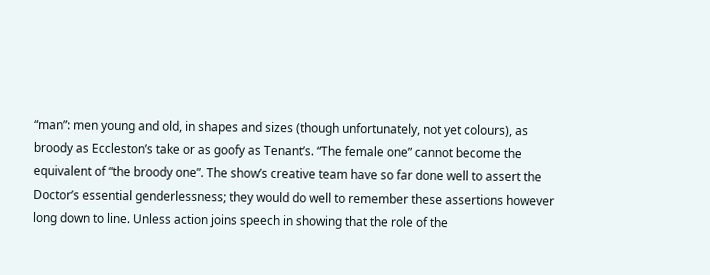“man”: men young and old, in shapes and sizes (though unfortunately, not yet colours), as broody as Eccleston’s take or as goofy as Tenant’s. “The female one” cannot become the equivalent of “the broody one”. The show’s creative team have so far done well to assert the Doctor’s essential genderlessness; they would do well to remember these assertions however long down to line. Unless action joins speech in showing that the role of the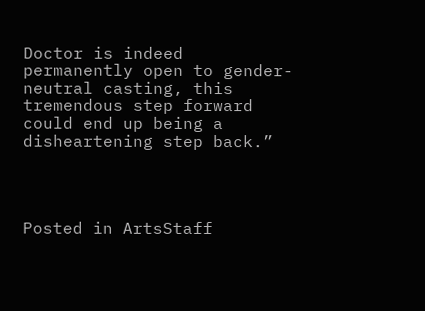Doctor is indeed permanently open to gender-neutral casting, this tremendous step forward could end up being a disheartening step back.”




Posted in ArtsStaff